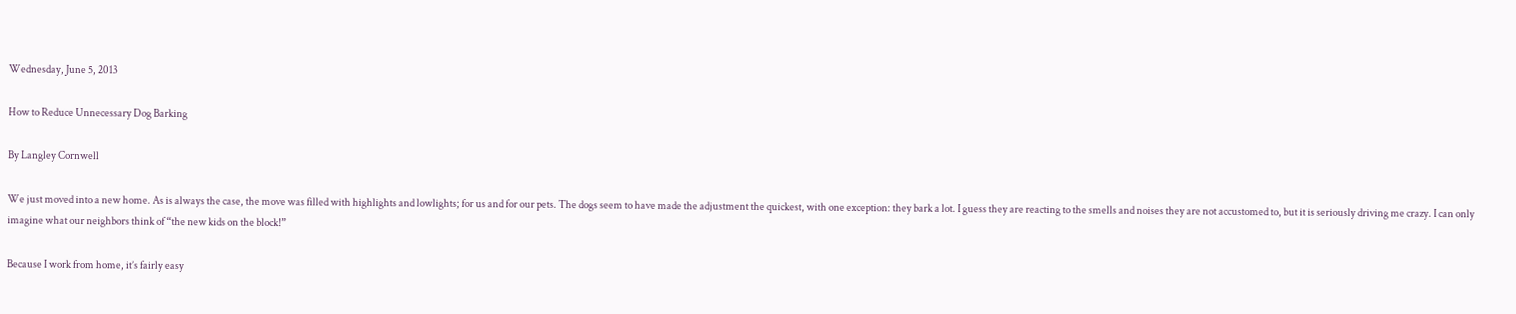Wednesday, June 5, 2013

How to Reduce Unnecessary Dog Barking

By Langley Cornwell

We just moved into a new home. As is always the case, the move was filled with highlights and lowlights; for us and for our pets. The dogs seem to have made the adjustment the quickest, with one exception: they bark a lot. I guess they are reacting to the smells and noises they are not accustomed to, but it is seriously driving me crazy. I can only imagine what our neighbors think of “the new kids on the block!”

Because I work from home, it’s fairly easy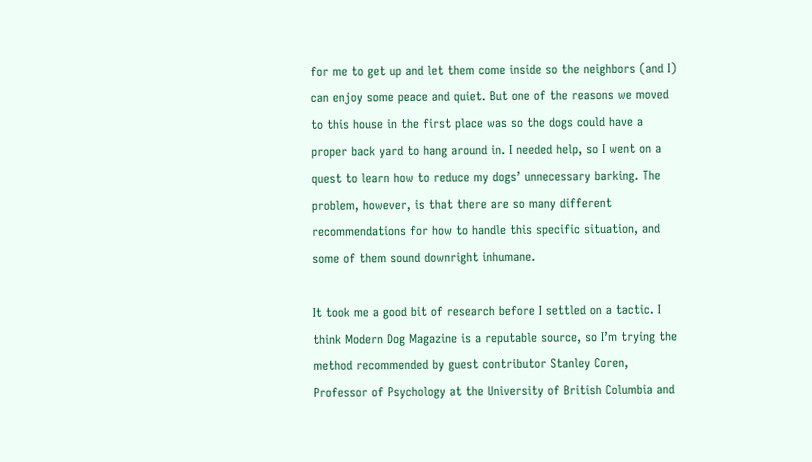for me to get up and let them come inside so the neighbors (and I) can enjoy some peace and quiet. But one of the reasons we moved to this house in the first place was so the dogs could have a proper back yard to hang around in. I needed help, so I went on a quest to learn how to reduce my dogs’ unnecessary barking. The problem, however, is that there are so many different recommendations for how to handle this specific situation, and some of them sound downright inhumane.

It took me a good bit of research before I settled on a tactic. I think Modern Dog Magazine is a reputable source, so I’m trying the method recommended by guest contributor Stanley Coren, Professor of Psychology at the University of British Columbia and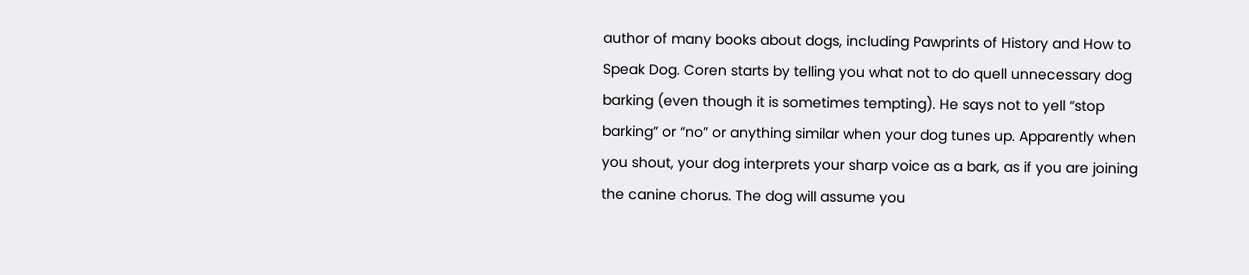author of many books about dogs, including Pawprints of History and How to Speak Dog. Coren starts by telling you what not to do quell unnecessary dog barking (even though it is sometimes tempting). He says not to yell “stop barking” or “no” or anything similar when your dog tunes up. Apparently when you shout, your dog interprets your sharp voice as a bark, as if you are joining the canine chorus. The dog will assume you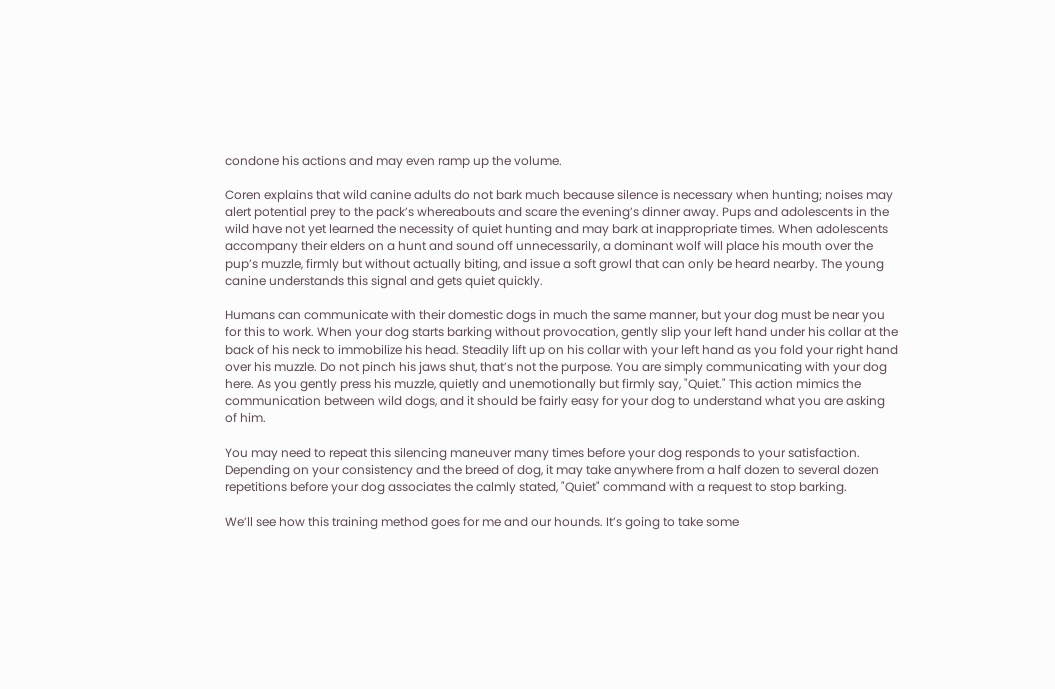condone his actions and may even ramp up the volume.

Coren explains that wild canine adults do not bark much because silence is necessary when hunting; noises may alert potential prey to the pack’s whereabouts and scare the evening’s dinner away. Pups and adolescents in the wild have not yet learned the necessity of quiet hunting and may bark at inappropriate times. When adolescents accompany their elders on a hunt and sound off unnecessarily, a dominant wolf will place his mouth over the pup’s muzzle, firmly but without actually biting, and issue a soft growl that can only be heard nearby. The young canine understands this signal and gets quiet quickly.

Humans can communicate with their domestic dogs in much the same manner, but your dog must be near you for this to work. When your dog starts barking without provocation, gently slip your left hand under his collar at the back of his neck to immobilize his head. Steadily lift up on his collar with your left hand as you fold your right hand over his muzzle. Do not pinch his jaws shut, that’s not the purpose. You are simply communicating with your dog here. As you gently press his muzzle, quietly and unemotionally but firmly say, "Quiet." This action mimics the communication between wild dogs, and it should be fairly easy for your dog to understand what you are asking of him.

You may need to repeat this silencing maneuver many times before your dog responds to your satisfaction. Depending on your consistency and the breed of dog, it may take anywhere from a half dozen to several dozen repetitions before your dog associates the calmly stated, "Quiet" command with a request to stop barking.

We’ll see how this training method goes for me and our hounds. It’s going to take some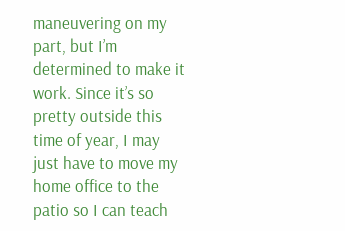maneuvering on my part, but I’m determined to make it work. Since it’s so pretty outside this time of year, I may just have to move my home office to the patio so I can teach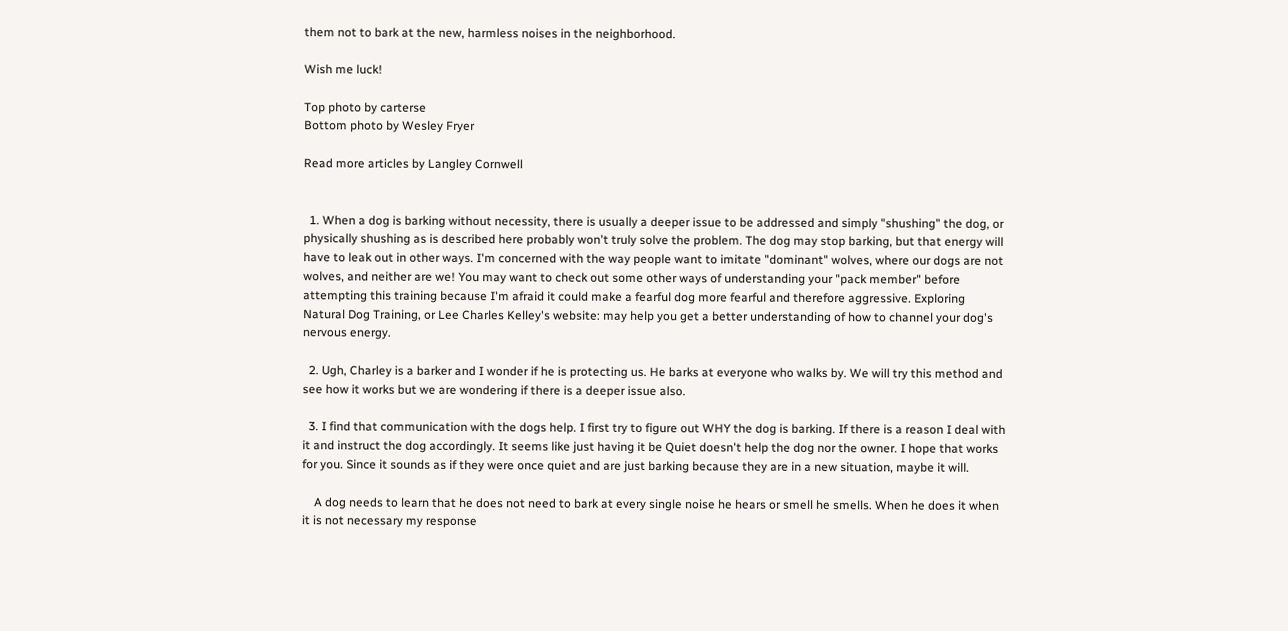them not to bark at the new, harmless noises in the neighborhood.

Wish me luck!

Top photo by carterse
Bottom photo by Wesley Fryer

Read more articles by Langley Cornwell


  1. When a dog is barking without necessity, there is usually a deeper issue to be addressed and simply "shushing" the dog, or physically shushing as is described here probably won't truly solve the problem. The dog may stop barking, but that energy will have to leak out in other ways. I'm concerned with the way people want to imitate "dominant" wolves, where our dogs are not wolves, and neither are we! You may want to check out some other ways of understanding your "pack member" before attempting this training because I'm afraid it could make a fearful dog more fearful and therefore aggressive. Exploring Natural Dog Training, or Lee Charles Kelley's website: may help you get a better understanding of how to channel your dog's nervous energy.

  2. Ugh, Charley is a barker and I wonder if he is protecting us. He barks at everyone who walks by. We will try this method and see how it works but we are wondering if there is a deeper issue also.

  3. I find that communication with the dogs help. I first try to figure out WHY the dog is barking. If there is a reason I deal with it and instruct the dog accordingly. It seems like just having it be Quiet doesn't help the dog nor the owner. I hope that works for you. Since it sounds as if they were once quiet and are just barking because they are in a new situation, maybe it will.

    A dog needs to learn that he does not need to bark at every single noise he hears or smell he smells. When he does it when it is not necessary my response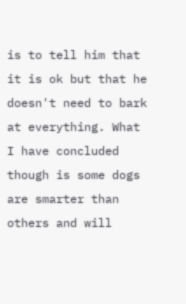is to tell him that it is ok but that he doesn't need to bark at everything. What I have concluded though is some dogs are smarter than others and will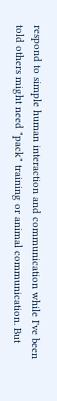respond to simple human interaction and communication while I've been told others might need "pack" training or animal communication. But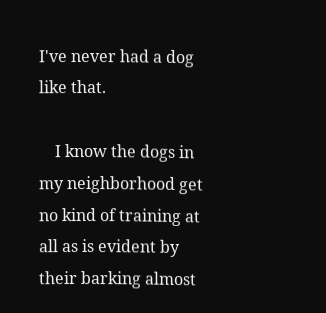I've never had a dog like that.

    I know the dogs in my neighborhood get no kind of training at all as is evident by their barking almost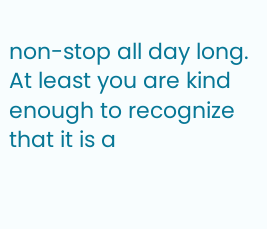non-stop all day long. At least you are kind enough to recognize that it is a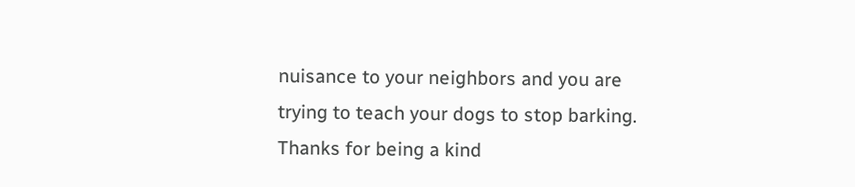nuisance to your neighbors and you are trying to teach your dogs to stop barking. Thanks for being a kind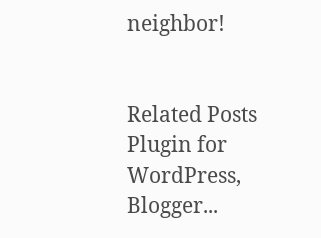neighbor!


Related Posts Plugin for WordPress, Blogger...